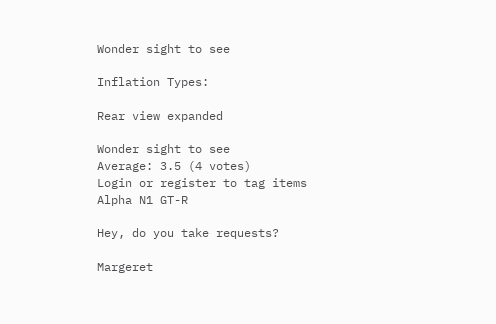Wonder sight to see

Inflation Types:

Rear view expanded

Wonder sight to see
Average: 3.5 (4 votes)
Login or register to tag items
Alpha N1 GT-R

Hey, do you take requests?

Margeret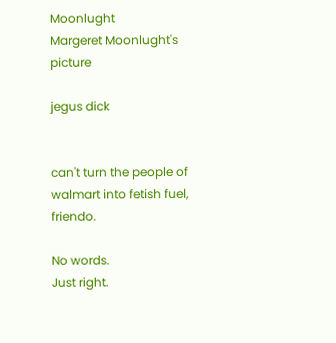Moonlught
Margeret Moonlught's picture

jegus dick


can't turn the people of walmart into fetish fuel, friendo.

No words.
Just right.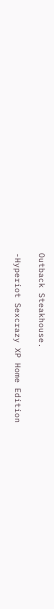Outback Steakhouse.

-Hyperiot Sexcrazy XP Home Edition